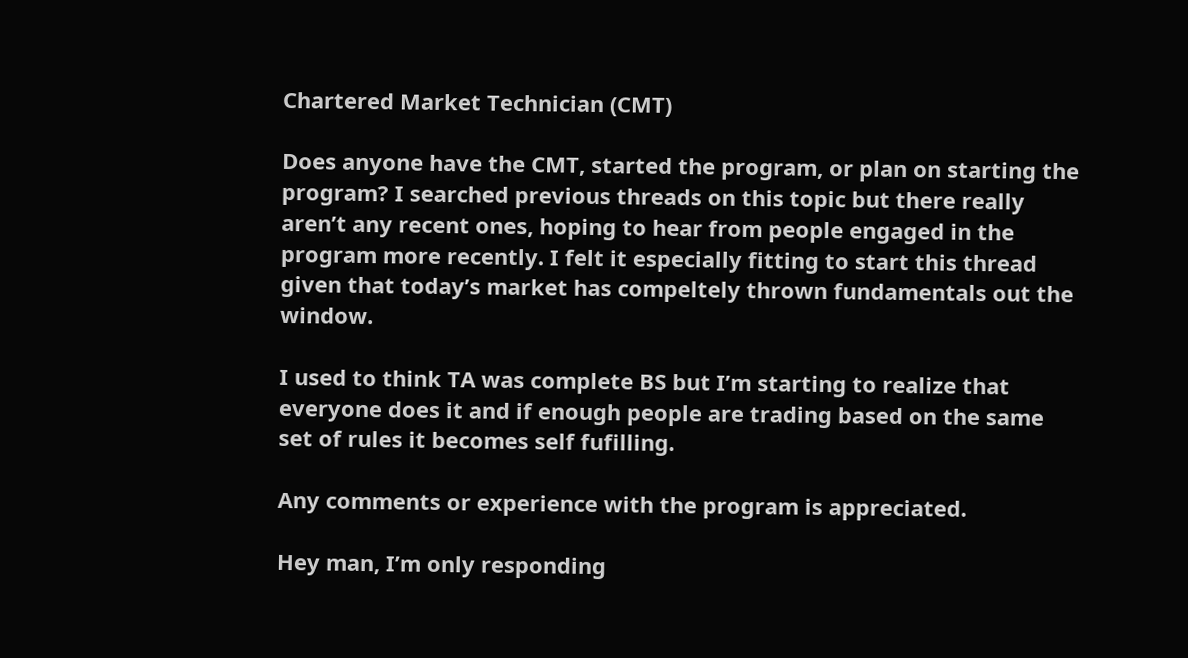Chartered Market Technician (CMT)

Does anyone have the CMT, started the program, or plan on starting the program? I searched previous threads on this topic but there really aren’t any recent ones, hoping to hear from people engaged in the program more recently. I felt it especially fitting to start this thread given that today’s market has compeltely thrown fundamentals out the window.

I used to think TA was complete BS but I’m starting to realize that everyone does it and if enough people are trading based on the same set of rules it becomes self fufilling.

Any comments or experience with the program is appreciated.

Hey man, I’m only responding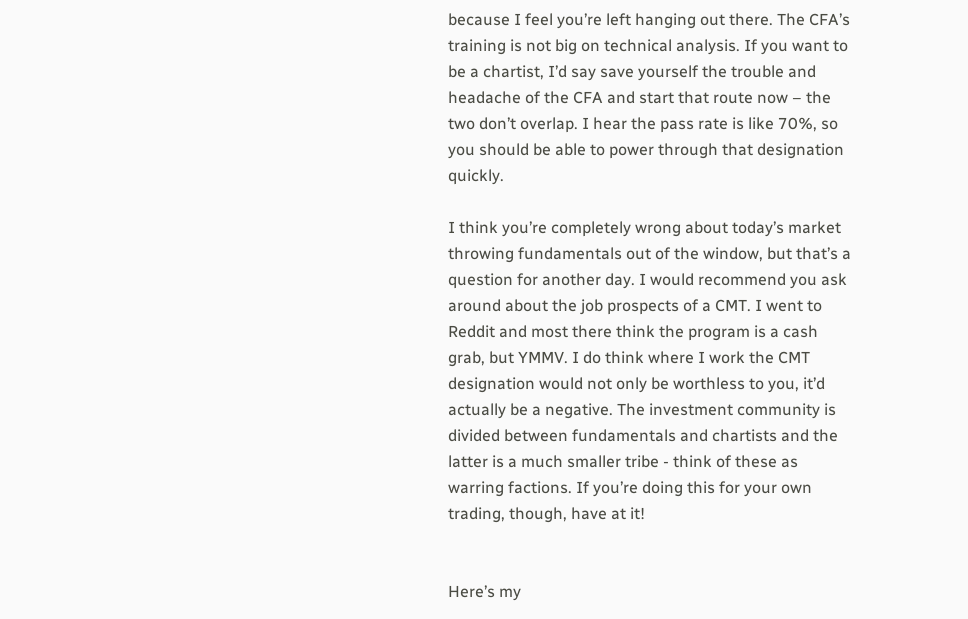because I feel you’re left hanging out there. The CFA’s training is not big on technical analysis. If you want to be a chartist, I’d say save yourself the trouble and headache of the CFA and start that route now – the two don’t overlap. I hear the pass rate is like 70%, so you should be able to power through that designation quickly.

I think you’re completely wrong about today’s market throwing fundamentals out of the window, but that’s a question for another day. I would recommend you ask around about the job prospects of a CMT. I went to Reddit and most there think the program is a cash grab, but YMMV. I do think where I work the CMT designation would not only be worthless to you, it’d actually be a negative. The investment community is divided between fundamentals and chartists and the latter is a much smaller tribe - think of these as warring factions. If you’re doing this for your own trading, though, have at it!


Here’s my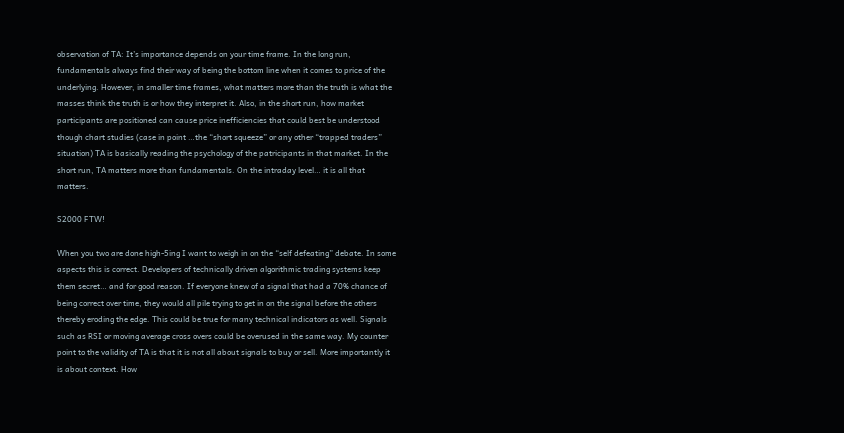observation of TA: It’s importance depends on your time frame. In the long run, fundamentals always find their way of being the bottom line when it comes to price of the underlying. However, in smaller time frames, what matters more than the truth is what the masses think the truth is or how they interpret it. Also, in the short run, how market participants are positioned can cause price inefficiencies that could best be understood though chart studies (case in point …the “short squeeze” or any other “trapped traders” situation) TA is basically reading the psychology of the patricipants in that market. In the short run, TA matters more than fundamentals. On the intraday level… it is all that matters.

S2000 FTW!

When you two are done high-5ing I want to weigh in on the “self defeating” debate. In some aspects this is correct. Developers of technically driven algorithmic trading systems keep them secret… and for good reason. If everyone knew of a signal that had a 70% chance of being correct over time, they would all pile trying to get in on the signal before the others thereby eroding the edge. This could be true for many technical indicators as well. Signals such as RSI or moving average cross overs could be overused in the same way. My counter point to the validity of TA is that it is not all about signals to buy or sell. More importantly it is about context. How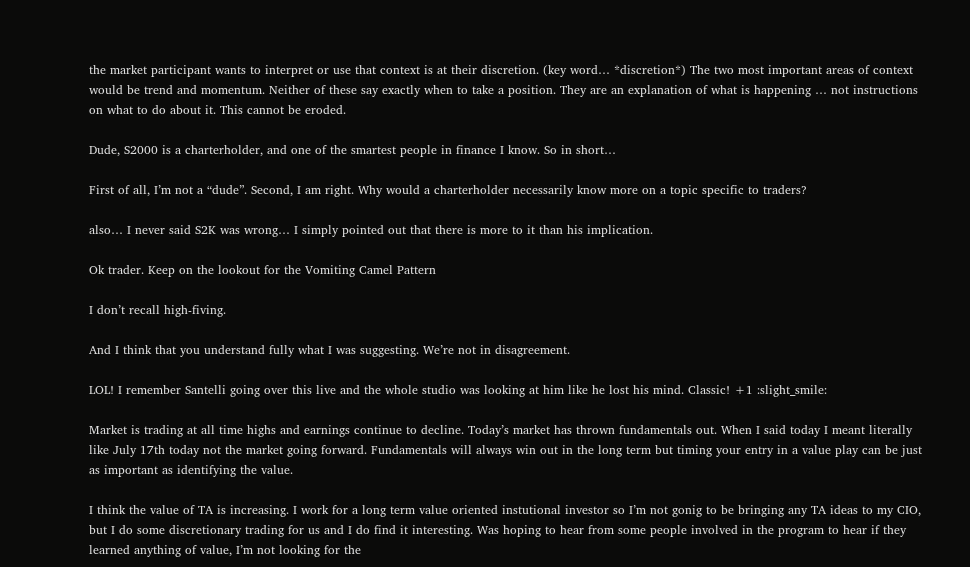the market participant wants to interpret or use that context is at their discretion. (key word… *discretion*) The two most important areas of context would be trend and momentum. Neither of these say exactly when to take a position. They are an explanation of what is happening … not instructions on what to do about it. This cannot be eroded.

Dude, S2000 is a charterholder, and one of the smartest people in finance I know. So in short…

First of all, I’m not a “dude”. Second, I am right. Why would a charterholder necessarily know more on a topic specific to traders?

also… I never said S2K was wrong… I simply pointed out that there is more to it than his implication.

Ok trader. Keep on the lookout for the Vomiting Camel Pattern

I don’t recall high-fiving.

And I think that you understand fully what I was suggesting. We’re not in disagreement.

LOL! I remember Santelli going over this live and the whole studio was looking at him like he lost his mind. Classic! +1 :slight_smile:

Market is trading at all time highs and earnings continue to decline. Today’s market has thrown fundamentals out. When I said today I meant literally like July 17th today not the market going forward. Fundamentals will always win out in the long term but timing your entry in a value play can be just as important as identifying the value.

I think the value of TA is increasing. I work for a long term value oriented instutional investor so I’m not gonig to be bringing any TA ideas to my CIO, but I do some discretionary trading for us and I do find it interesting. Was hoping to hear from some people involved in the program to hear if they learned anything of value, I’m not looking for the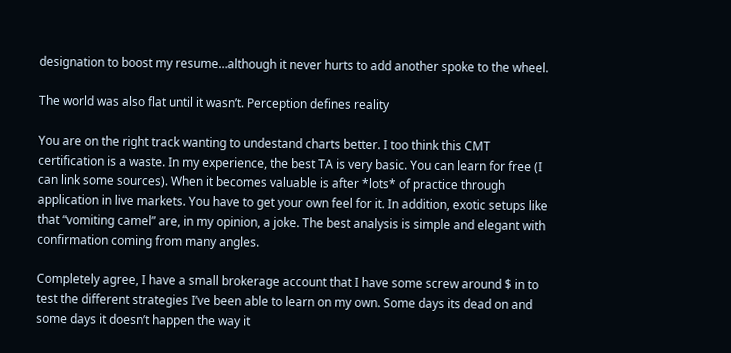designation to boost my resume…although it never hurts to add another spoke to the wheel.

The world was also flat until it wasn’t. Perception defines reality

You are on the right track wanting to undestand charts better. I too think this CMT certification is a waste. In my experience, the best TA is very basic. You can learn for free (I can link some sources). When it becomes valuable is after *lots* of practice through application in live markets. You have to get your own feel for it. In addition, exotic setups like that “vomiting camel” are, in my opinion, a joke. The best analysis is simple and elegant with confirmation coming from many angles.

Completely agree, I have a small brokerage account that I have some screw around $ in to test the different strategies I’ve been able to learn on my own. Some days its dead on and some days it doesn’t happen the way it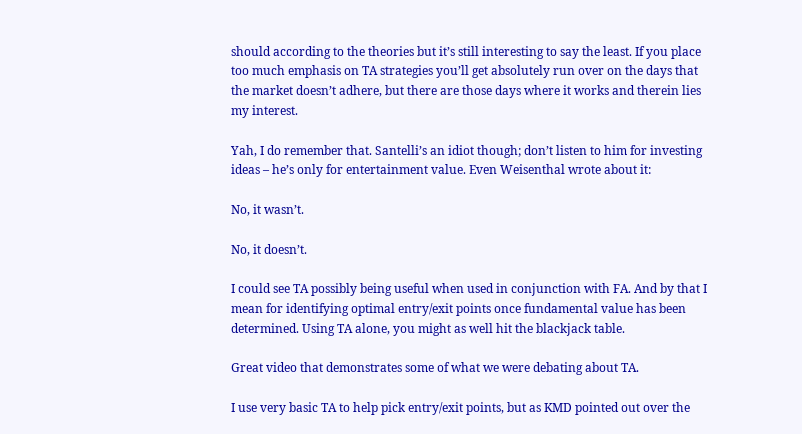should according to the theories but it’s still interesting to say the least. If you place too much emphasis on TA strategies you’ll get absolutely run over on the days that the market doesn’t adhere, but there are those days where it works and therein lies my interest.

Yah, I do remember that. Santelli’s an idiot though; don’t listen to him for investing ideas – he’s only for entertainment value. Even Weisenthal wrote about it:

No, it wasn’t.

No, it doesn’t.

I could see TA possibly being useful when used in conjunction with FA. And by that I mean for identifying optimal entry/exit points once fundamental value has been determined. Using TA alone, you might as well hit the blackjack table.

Great video that demonstrates some of what we were debating about TA.

I use very basic TA to help pick entry/exit points, but as KMD pointed out over the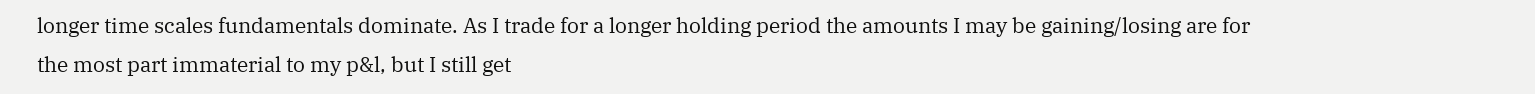longer time scales fundamentals dominate. As I trade for a longer holding period the amounts I may be gaining/losing are for the most part immaterial to my p&l, but I still get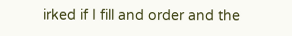irked if I fill and order and the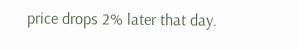price drops 2% later that day.